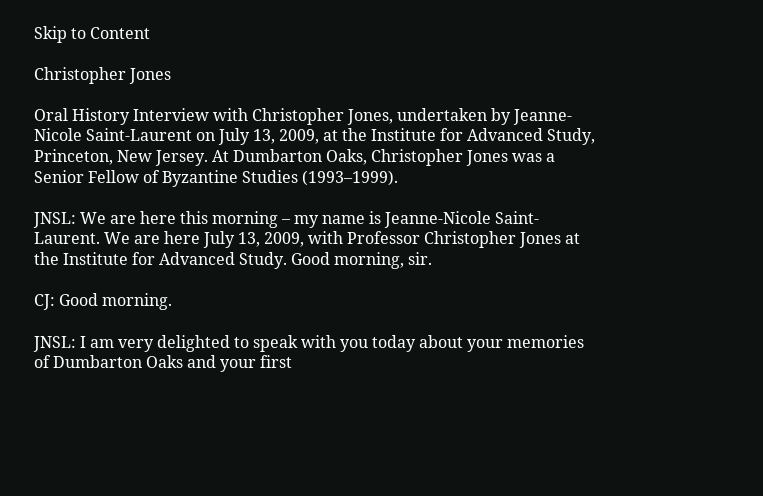Skip to Content

Christopher Jones

Oral History Interview with Christopher Jones, undertaken by Jeanne-Nicole Saint-Laurent on July 13, 2009, at the Institute for Advanced Study, Princeton, New Jersey. At Dumbarton Oaks, Christopher Jones was a Senior Fellow of Byzantine Studies (1993–1999).

JNSL: We are here this morning – my name is Jeanne-Nicole Saint-Laurent. We are here July 13, 2009, with Professor Christopher Jones at the Institute for Advanced Study. Good morning, sir.

CJ: Good morning.

JNSL: I am very delighted to speak with you today about your memories of Dumbarton Oaks and your first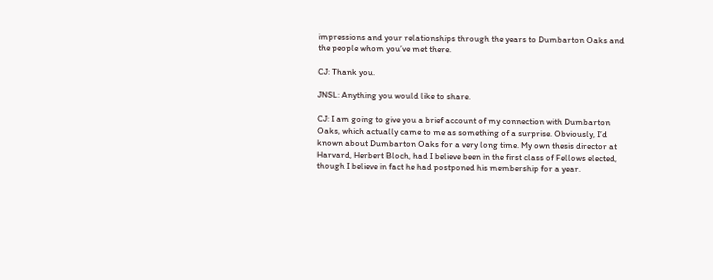impressions and your relationships through the years to Dumbarton Oaks and the people whom you’ve met there.

CJ: Thank you.

JNSL: Anything you would like to share.

CJ: I am going to give you a brief account of my connection with Dumbarton Oaks, which actually came to me as something of a surprise. Obviously, I’d known about Dumbarton Oaks for a very long time. My own thesis director at Harvard, Herbert Bloch, had I believe been in the first class of Fellows elected, though I believe in fact he had postponed his membership for a year.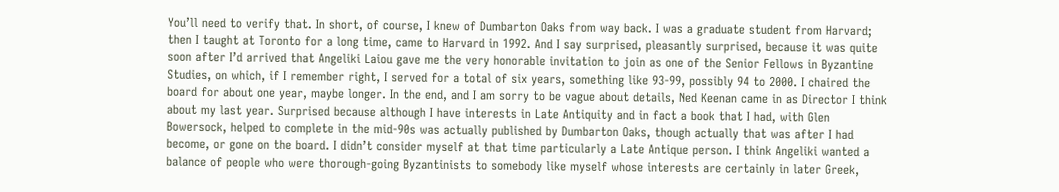You’ll need to verify that. In short, of course, I knew of Dumbarton Oaks from way back. I was a graduate student from Harvard; then I taught at Toronto for a long time, came to Harvard in 1992. And I say surprised, pleasantly surprised, because it was quite soon after I’d arrived that Angeliki Laiou gave me the very honorable invitation to join as one of the Senior Fellows in Byzantine Studies, on which, if I remember right, I served for a total of six years, something like 93-99, possibly 94 to 2000. I chaired the board for about one year, maybe longer. In the end, and I am sorry to be vague about details, Ned Keenan came in as Director I think about my last year. Surprised because although I have interests in Late Antiquity and in fact a book that I had, with Glen Bowersock, helped to complete in the mid-90s was actually published by Dumbarton Oaks, though actually that was after I had become, or gone on the board. I didn’t consider myself at that time particularly a Late Antique person. I think Angeliki wanted a balance of people who were thorough-going Byzantinists to somebody like myself whose interests are certainly in later Greek,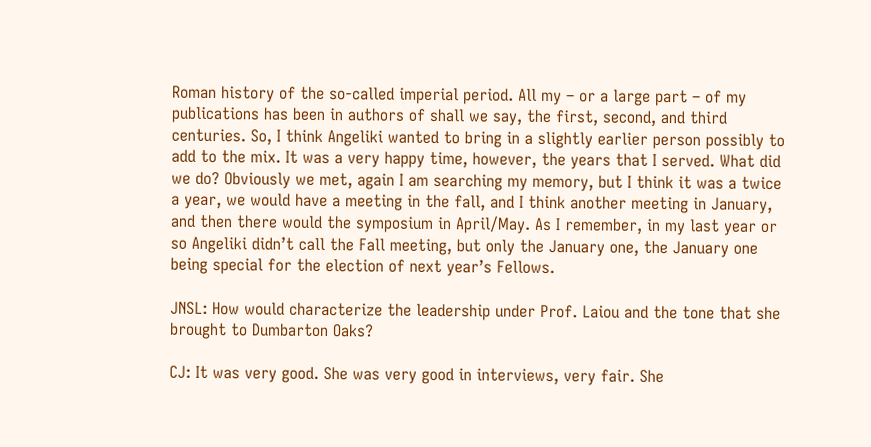Roman history of the so-called imperial period. All my – or a large part – of my publications has been in authors of shall we say, the first, second, and third centuries. So, I think Angeliki wanted to bring in a slightly earlier person possibly to add to the mix. It was a very happy time, however, the years that I served. What did we do? Obviously we met, again I am searching my memory, but I think it was a twice a year, we would have a meeting in the fall, and I think another meeting in January, and then there would the symposium in April/May. As I remember, in my last year or so Angeliki didn’t call the Fall meeting, but only the January one, the January one being special for the election of next year’s Fellows.

JNSL: How would characterize the leadership under Prof. Laiou and the tone that she brought to Dumbarton Oaks?

CJ: It was very good. She was very good in interviews, very fair. She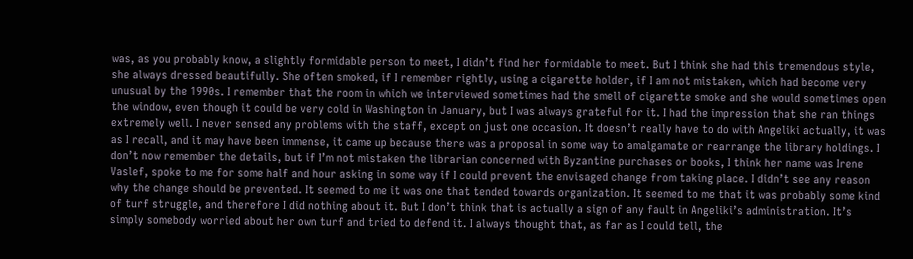was, as you probably know, a slightly formidable person to meet, I didn’t find her formidable to meet. But I think she had this tremendous style, she always dressed beautifully. She often smoked, if I remember rightly, using a cigarette holder, if I am not mistaken, which had become very unusual by the 1990s. I remember that the room in which we interviewed sometimes had the smell of cigarette smoke and she would sometimes open the window, even though it could be very cold in Washington in January, but I was always grateful for it. I had the impression that she ran things extremely well. I never sensed any problems with the staff, except on just one occasion. It doesn’t really have to do with Angeliki actually, it was as I recall, and it may have been immense, it came up because there was a proposal in some way to amalgamate or rearrange the library holdings. I don’t now remember the details, but if I’m not mistaken the librarian concerned with Byzantine purchases or books, I think her name was Irene Vaslef, spoke to me for some half and hour asking in some way if I could prevent the envisaged change from taking place. I didn’t see any reason why the change should be prevented. It seemed to me it was one that tended towards organization. It seemed to me that it was probably some kind of turf struggle, and therefore I did nothing about it. But I don’t think that is actually a sign of any fault in Angeliki’s administration. It’s simply somebody worried about her own turf and tried to defend it. I always thought that, as far as I could tell, the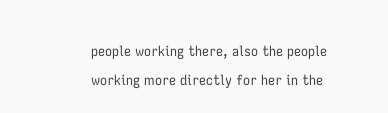people working there, also the people working more directly for her in the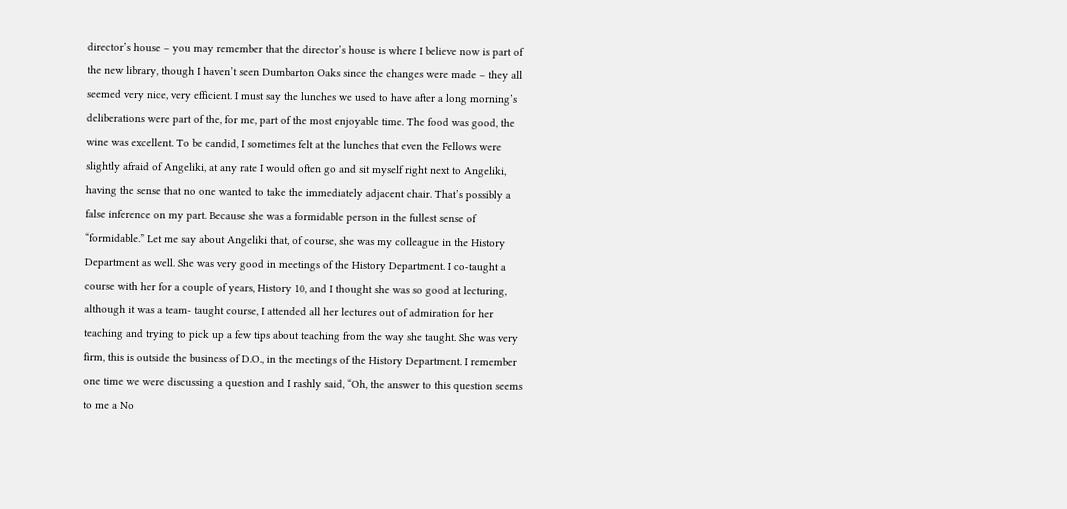director’s house – you may remember that the director’s house is where I believe now is part of the new library, though I haven’t seen Dumbarton Oaks since the changes were made – they all seemed very nice, very efficient. I must say the lunches we used to have after a long morning’s deliberations were part of the, for me, part of the most enjoyable time. The food was good, the wine was excellent. To be candid, I sometimes felt at the lunches that even the Fellows were slightly afraid of Angeliki, at any rate I would often go and sit myself right next to Angeliki, having the sense that no one wanted to take the immediately adjacent chair. That’s possibly a false inference on my part. Because she was a formidable person in the fullest sense of “formidable.” Let me say about Angeliki that, of course, she was my colleague in the History Department as well. She was very good in meetings of the History Department. I co-taught a course with her for a couple of years, History 10, and I thought she was so good at lecturing, although it was a team- taught course, I attended all her lectures out of admiration for her teaching and trying to pick up a few tips about teaching from the way she taught. She was very firm, this is outside the business of D.O., in the meetings of the History Department. I remember one time we were discussing a question and I rashly said, “Oh, the answer to this question seems to me a No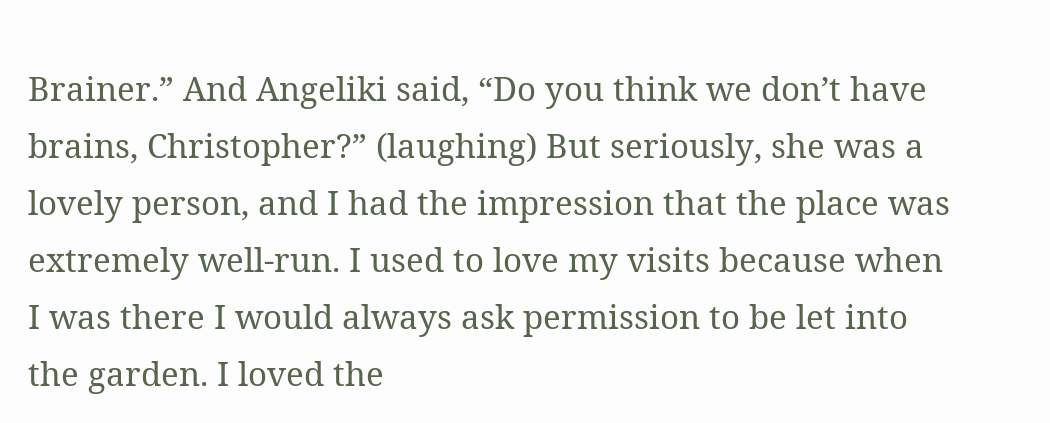Brainer.” And Angeliki said, “Do you think we don’t have brains, Christopher?” (laughing) But seriously, she was a lovely person, and I had the impression that the place was extremely well-run. I used to love my visits because when I was there I would always ask permission to be let into the garden. I loved the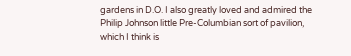gardens in D.O. I also greatly loved and admired the Philip Johnson little Pre-Columbian sort of pavilion, which I think is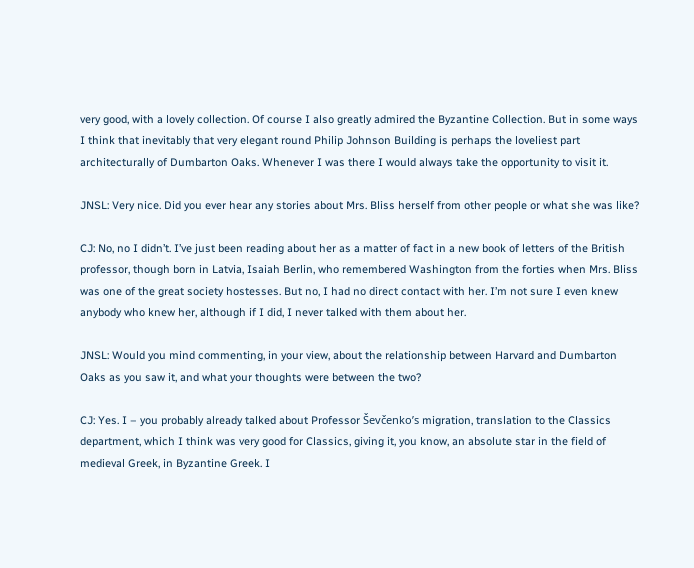very good, with a lovely collection. Of course I also greatly admired the Byzantine Collection. But in some ways I think that inevitably that very elegant round Philip Johnson Building is perhaps the loveliest part architecturally of Dumbarton Oaks. Whenever I was there I would always take the opportunity to visit it.

JNSL: Very nice. Did you ever hear any stories about Mrs. Bliss herself from other people or what she was like?

CJ: No, no I didn’t. I’ve just been reading about her as a matter of fact in a new book of letters of the British professor, though born in Latvia, Isaiah Berlin, who remembered Washington from the forties when Mrs. Bliss was one of the great society hostesses. But no, I had no direct contact with her. I’m not sure I even knew anybody who knew her, although if I did, I never talked with them about her.

JNSL: Would you mind commenting, in your view, about the relationship between Harvard and Dumbarton Oaks as you saw it, and what your thoughts were between the two?

CJ: Yes. I – you probably already talked about Professor Ševčenko’s migration, translation to the Classics department, which I think was very good for Classics, giving it, you know, an absolute star in the field of medieval Greek, in Byzantine Greek. I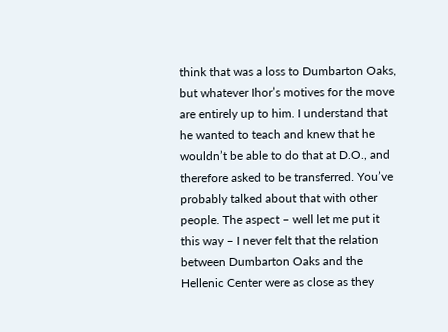think that was a loss to Dumbarton Oaks, but whatever Ihor’s motives for the move are entirely up to him. I understand that he wanted to teach and knew that he wouldn’t be able to do that at D.O., and therefore asked to be transferred. You’ve probably talked about that with other people. The aspect – well let me put it this way – I never felt that the relation between Dumbarton Oaks and the Hellenic Center were as close as they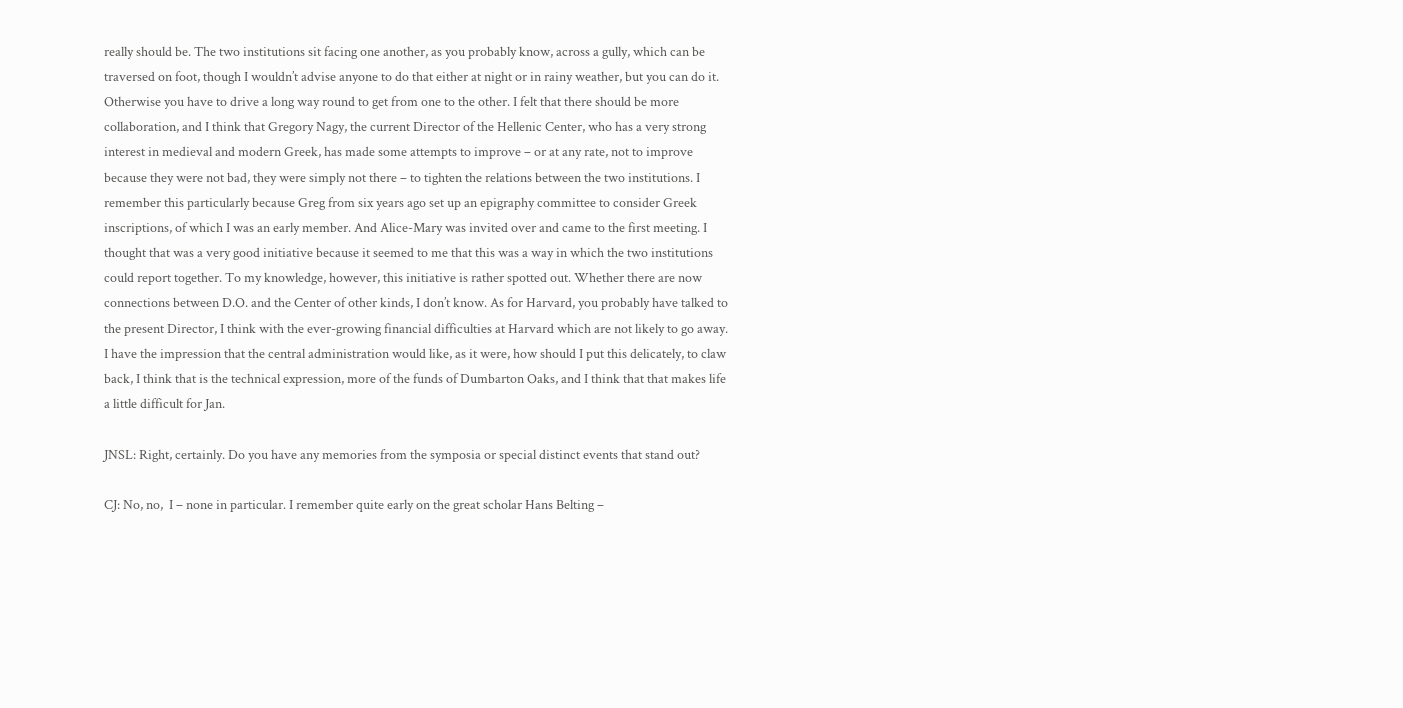really should be. The two institutions sit facing one another, as you probably know, across a gully, which can be traversed on foot, though I wouldn’t advise anyone to do that either at night or in rainy weather, but you can do it. Otherwise you have to drive a long way round to get from one to the other. I felt that there should be more collaboration, and I think that Gregory Nagy, the current Director of the Hellenic Center, who has a very strong interest in medieval and modern Greek, has made some attempts to improve – or at any rate, not to improve because they were not bad, they were simply not there – to tighten the relations between the two institutions. I remember this particularly because Greg from six years ago set up an epigraphy committee to consider Greek inscriptions, of which I was an early member. And Alice-Mary was invited over and came to the first meeting. I thought that was a very good initiative because it seemed to me that this was a way in which the two institutions could report together. To my knowledge, however, this initiative is rather spotted out. Whether there are now connections between D.O. and the Center of other kinds, I don’t know. As for Harvard, you probably have talked to the present Director, I think with the ever-growing financial difficulties at Harvard which are not likely to go away. I have the impression that the central administration would like, as it were, how should I put this delicately, to claw back, I think that is the technical expression, more of the funds of Dumbarton Oaks, and I think that that makes life a little difficult for Jan.

JNSL: Right, certainly. Do you have any memories from the symposia or special distinct events that stand out?

CJ: No, no,  I – none in particular. I remember quite early on the great scholar Hans Belting –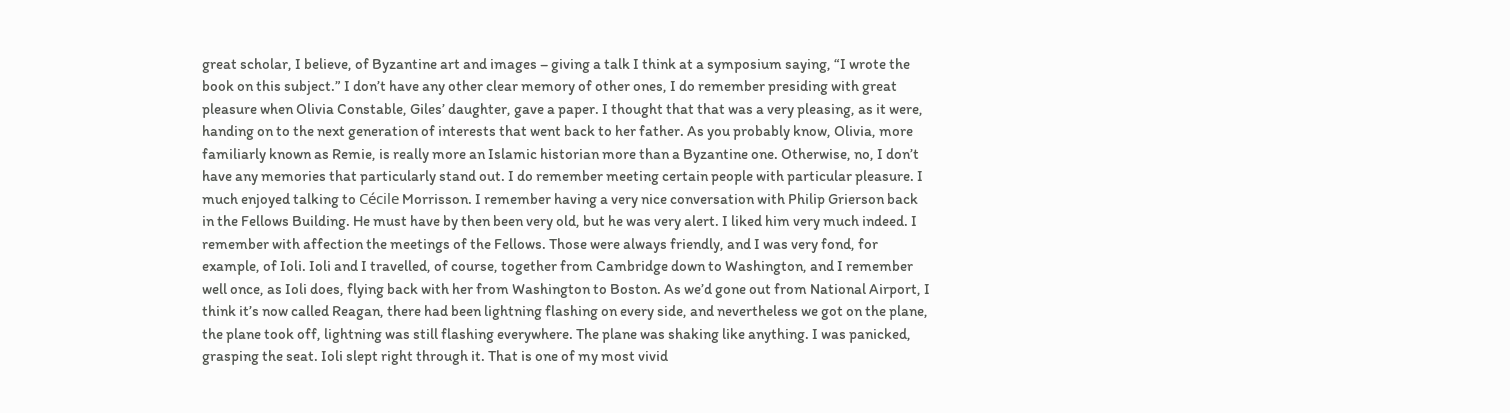great scholar, I believe, of Byzantine art and images – giving a talk I think at a symposium saying, “I wrote the book on this subject.” I don’t have any other clear memory of other ones, I do remember presiding with great pleasure when Olivia Constable, Giles’ daughter, gave a paper. I thought that that was a very pleasing, as it were, handing on to the next generation of interests that went back to her father. As you probably know, Olivia, more familiarly known as Remie, is really more an Islamic historian more than a Byzantine one. Otherwise, no, I don’t have any memories that particularly stand out. I do remember meeting certain people with particular pleasure. I much enjoyed talking to Cécile Morrisson. I remember having a very nice conversation with Philip Grierson back in the Fellows Building. He must have by then been very old, but he was very alert. I liked him very much indeed. I remember with affection the meetings of the Fellows. Those were always friendly, and I was very fond, for example, of Ioli. Ioli and I travelled, of course, together from Cambridge down to Washington, and I remember well once, as Ioli does, flying back with her from Washington to Boston. As we’d gone out from National Airport, I think it’s now called Reagan, there had been lightning flashing on every side, and nevertheless we got on the plane, the plane took off, lightning was still flashing everywhere. The plane was shaking like anything. I was panicked, grasping the seat. Ioli slept right through it. That is one of my most vivid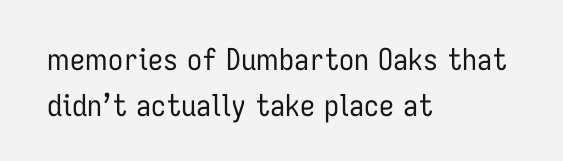memories of Dumbarton Oaks that didn’t actually take place at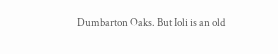Dumbarton Oaks. But Ioli is an old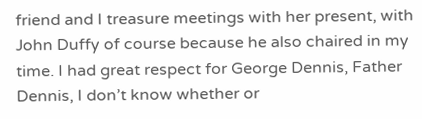friend and I treasure meetings with her present, with John Duffy of course because he also chaired in my time. I had great respect for George Dennis, Father Dennis, I don’t know whether or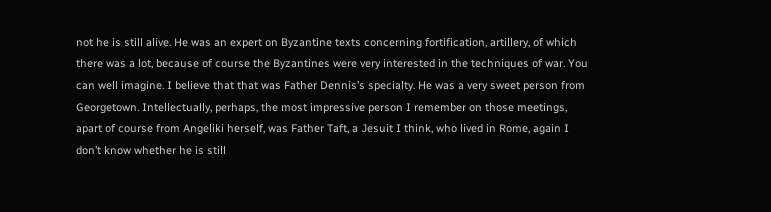not he is still alive. He was an expert on Byzantine texts concerning fortification, artillery, of which there was a lot, because of course the Byzantines were very interested in the techniques of war. You can well imagine. I believe that that was Father Dennis’s specialty. He was a very sweet person from Georgetown. Intellectually, perhaps, the most impressive person I remember on those meetings, apart of course from Angeliki herself, was Father Taft, a Jesuit I think, who lived in Rome, again I don’t know whether he is still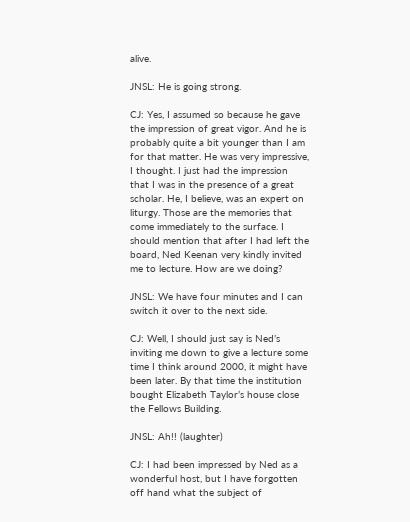alive.

JNSL: He is going strong.

CJ: Yes, I assumed so because he gave the impression of great vigor. And he is probably quite a bit younger than I am for that matter. He was very impressive, I thought. I just had the impression that I was in the presence of a great scholar. He, I believe, was an expert on liturgy. Those are the memories that come immediately to the surface. I should mention that after I had left the board, Ned Keenan very kindly invited me to lecture. How are we doing?

JNSL: We have four minutes and I can switch it over to the next side.

CJ: Well, I should just say is Ned’s inviting me down to give a lecture some time I think around 2000, it might have been later. By that time the institution bought Elizabeth Taylor’s house close the Fellows Building.

JNSL: Ah!! (laughter)

CJ: I had been impressed by Ned as a wonderful host, but I have forgotten off hand what the subject of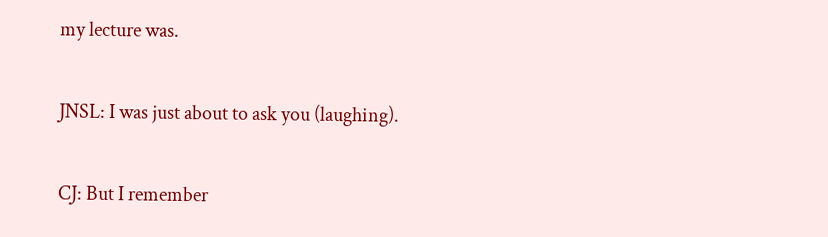my lecture was.

JNSL: I was just about to ask you (laughing).

CJ: But I remember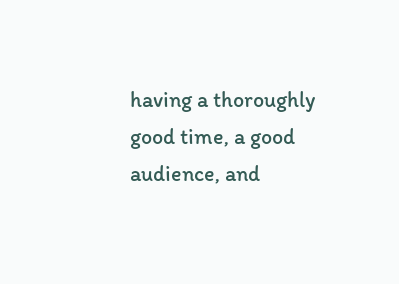having a thoroughly good time, a good audience, and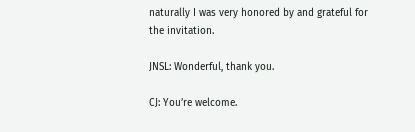naturally I was very honored by and grateful for the invitation.

JNSL: Wonderful, thank you.

CJ: You’re welcome.